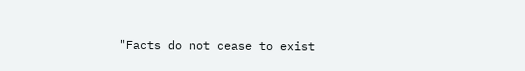"Facts do not cease to exist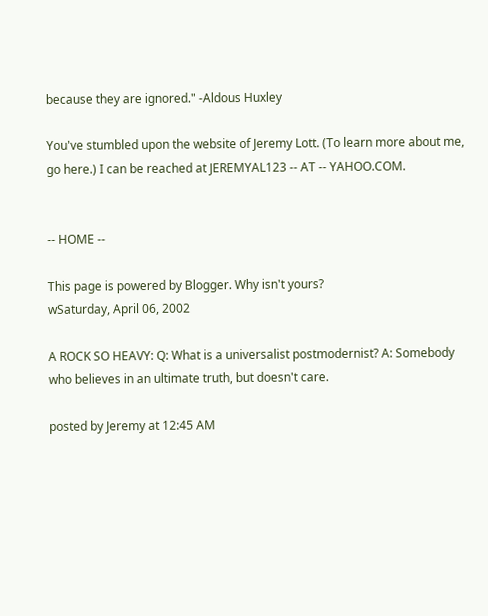because they are ignored." -Aldous Huxley

You've stumbled upon the website of Jeremy Lott. (To learn more about me, go here.) I can be reached at JEREMYAL123 -- AT -- YAHOO.COM.


-- HOME --

This page is powered by Blogger. Why isn't yours?
wSaturday, April 06, 2002

A ROCK SO HEAVY: Q: What is a universalist postmodernist? A: Somebody who believes in an ultimate truth, but doesn't care.

posted by Jeremy at 12:45 AM